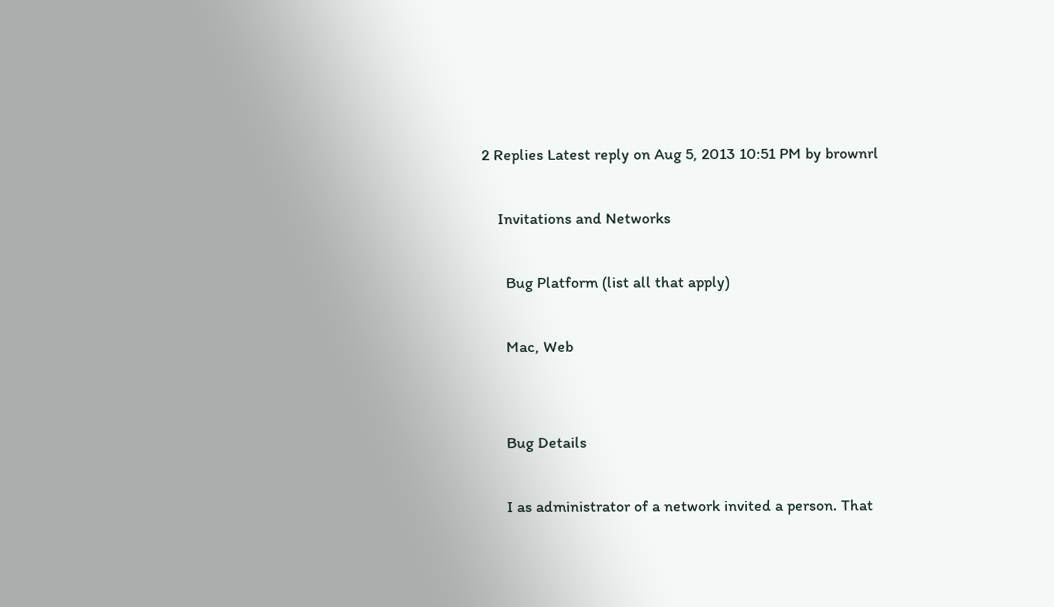2 Replies Latest reply on Aug 5, 2013 10:51 PM by brownrl

    Invitations and Networks

      Bug Platform (list all that apply)

      Mac, Web


      Bug Details

      I as administrator of a network invited a person. That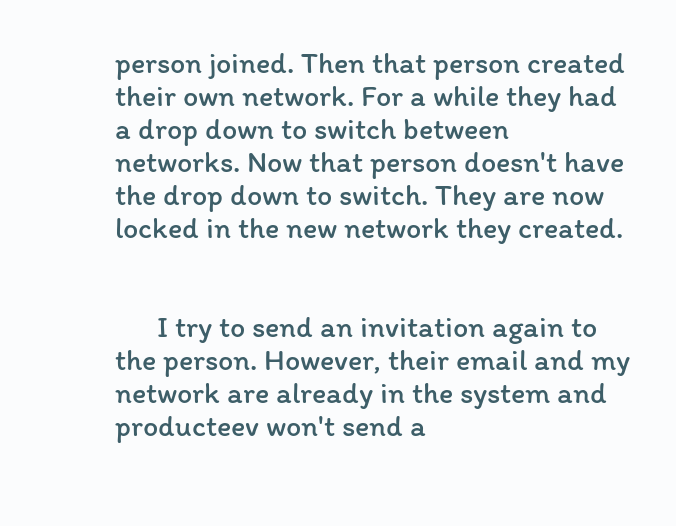person joined. Then that person created their own network. For a while they had a drop down to switch between networks. Now that person doesn't have the drop down to switch. They are now locked in the new network they created.


      I try to send an invitation again to the person. However, their email and my network are already in the system and producteev won't send a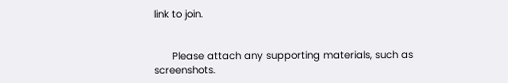link to join.


      Please attach any supporting materials, such as screenshots.